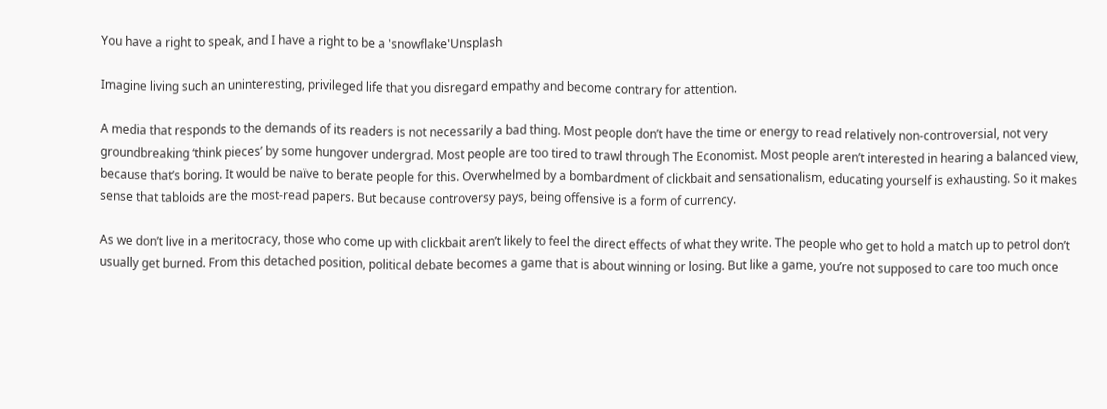You have a right to speak, and I have a right to be a 'snowflake'Unsplash

Imagine living such an uninteresting, privileged life that you disregard empathy and become contrary for attention.

A media that responds to the demands of its readers is not necessarily a bad thing. Most people don’t have the time or energy to read relatively non-controversial, not very groundbreaking ‘think pieces’ by some hungover undergrad. Most people are too tired to trawl through The Economist. Most people aren’t interested in hearing a balanced view, because that’s boring. It would be naïve to berate people for this. Overwhelmed by a bombardment of clickbait and sensationalism, educating yourself is exhausting. So it makes sense that tabloids are the most-read papers. But because controversy pays, being offensive is a form of currency.

As we don’t live in a meritocracy, those who come up with clickbait aren’t likely to feel the direct effects of what they write. The people who get to hold a match up to petrol don’t usually get burned. From this detached position, political debate becomes a game that is about winning or losing. But like a game, you’re not supposed to care too much once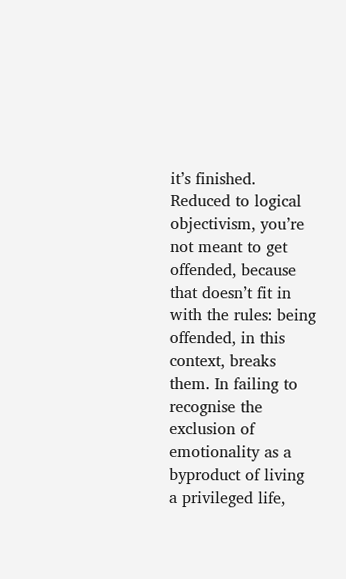it’s finished. Reduced to logical objectivism, you’re not meant to get offended, because that doesn’t fit in with the rules: being offended, in this context, breaks them. In failing to recognise the exclusion of emotionality as a byproduct of living a privileged life,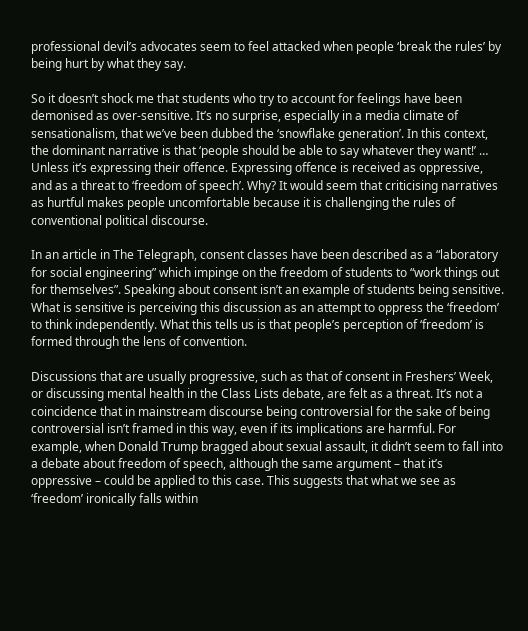professional devil’s advocates seem to feel attacked when people ‘break the rules’ by being hurt by what they say.

So it doesn’t shock me that students who try to account for feelings have been demonised as over-sensitive. It’s no surprise, especially in a media climate of sensationalism, that we’ve been dubbed the ‘snowflake generation’. In this context, the dominant narrative is that ‘people should be able to say whatever they want!’ … Unless it’s expressing their offence. Expressing offence is received as oppressive, and as a threat to ‘freedom of speech’. Why? It would seem that criticising narratives as hurtful makes people uncomfortable because it is challenging the rules of conventional political discourse.

In an article in The Telegraph, consent classes have been described as a “laboratory for social engineering” which impinge on the freedom of students to “work things out for themselves”. Speaking about consent isn’t an example of students being sensitive. What is sensitive is perceiving this discussion as an attempt to oppress the ‘freedom’ to think independently. What this tells us is that people’s perception of ‘freedom’ is formed through the lens of convention.

Discussions that are usually progressive, such as that of consent in Freshers’ Week, or discussing mental health in the Class Lists debate, are felt as a threat. It’s not a coincidence that in mainstream discourse being controversial for the sake of being controversial isn’t framed in this way, even if its implications are harmful. For example, when Donald Trump bragged about sexual assault, it didn’t seem to fall into a debate about freedom of speech, although the same argument – that it’s oppressive – could be applied to this case. This suggests that what we see as ‘freedom’ ironically falls within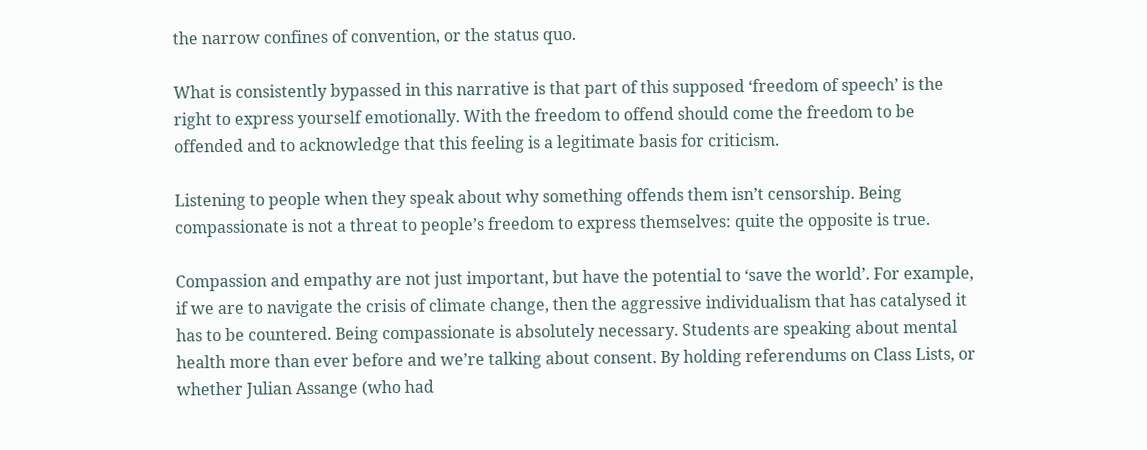the narrow confines of convention, or the status quo.

What is consistently bypassed in this narrative is that part of this supposed ‘freedom of speech’ is the right to express yourself emotionally. With the freedom to offend should come the freedom to be offended and to acknowledge that this feeling is a legitimate basis for criticism.

Listening to people when they speak about why something offends them isn’t censorship. Being compassionate is not a threat to people’s freedom to express themselves: quite the opposite is true.

Compassion and empathy are not just important, but have the potential to ‘save the world’. For example, if we are to navigate the crisis of climate change, then the aggressive individualism that has catalysed it has to be countered. Being compassionate is absolutely necessary. Students are speaking about mental health more than ever before and we’re talking about consent. By holding referendums on Class Lists, or whether Julian Assange (who had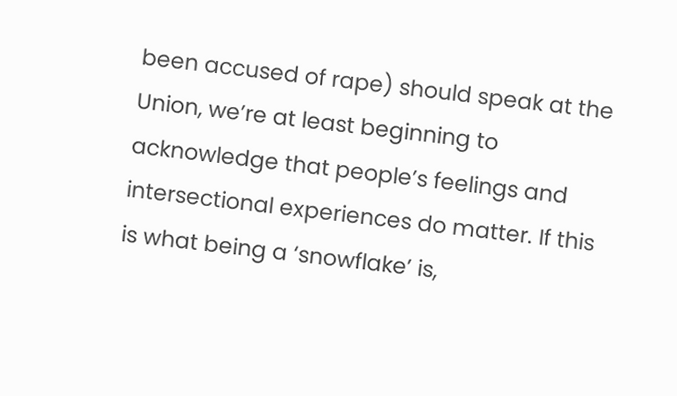been accused of rape) should speak at the Union, we’re at least beginning to acknowledge that people’s feelings and intersectional experiences do matter. If this is what being a ‘snowflake’ is,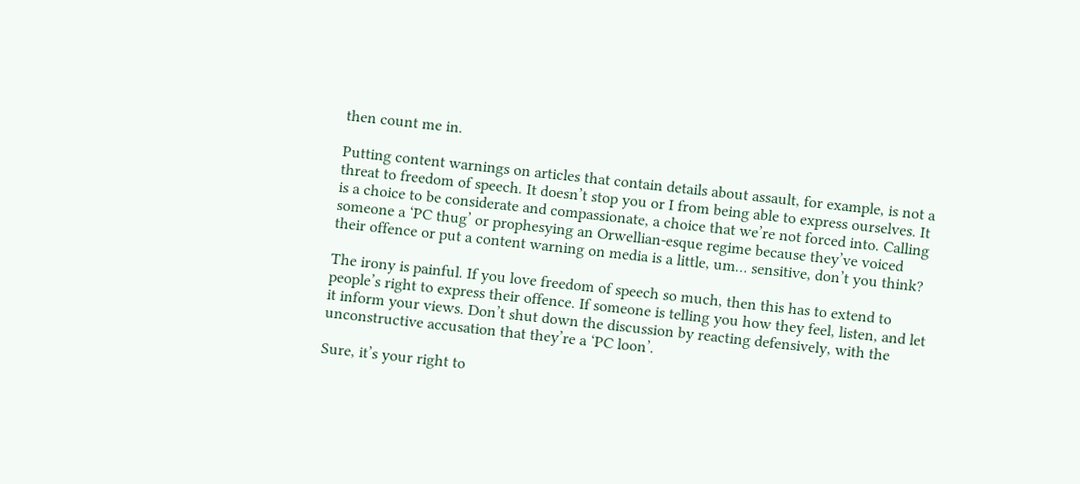then count me in.

Putting content warnings on articles that contain details about assault, for example, is not a threat to freedom of speech. It doesn’t stop you or I from being able to express ourselves. It is a choice to be considerate and compassionate, a choice that we’re not forced into. Calling someone a ‘PC thug’ or prophesying an Orwellian-esque regime because they’ve voiced their offence or put a content warning on media is a little, um… sensitive, don’t you think?

The irony is painful. If you love freedom of speech so much, then this has to extend to people’s right to express their offence. If someone is telling you how they feel, listen, and let it inform your views. Don’t shut down the discussion by reacting defensively, with the unconstructive accusation that they’re a ‘PC loon’.

Sure, it’s your right to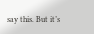say this. But it’s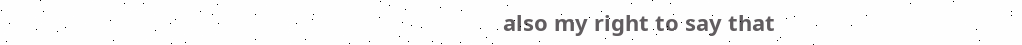also my right to say that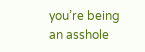you’re being an asshole